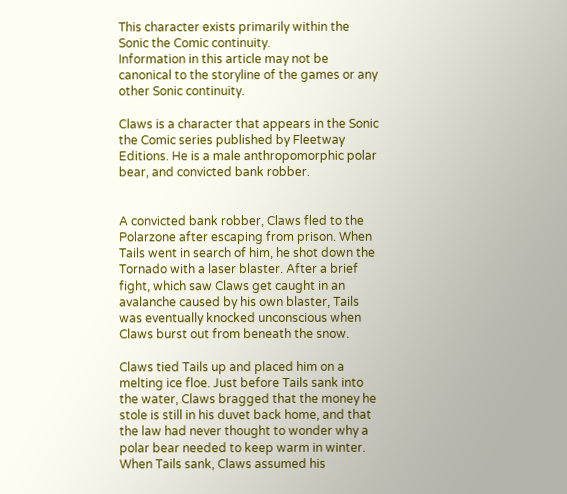This character exists primarily within the Sonic the Comic continuity.
Information in this article may not be canonical to the storyline of the games or any other Sonic continuity.

Claws is a character that appears in the Sonic the Comic series published by Fleetway Editions. He is a male anthropomorphic polar bear, and convicted bank robber.


A convicted bank robber, Claws fled to the Polarzone after escaping from prison. When Tails went in search of him, he shot down the Tornado with a laser blaster. After a brief fight, which saw Claws get caught in an avalanche caused by his own blaster, Tails was eventually knocked unconscious when Claws burst out from beneath the snow.

Claws tied Tails up and placed him on a melting ice floe. Just before Tails sank into the water, Claws bragged that the money he stole is still in his duvet back home, and that the law had never thought to wonder why a polar bear needed to keep warm in winter. When Tails sank, Claws assumed his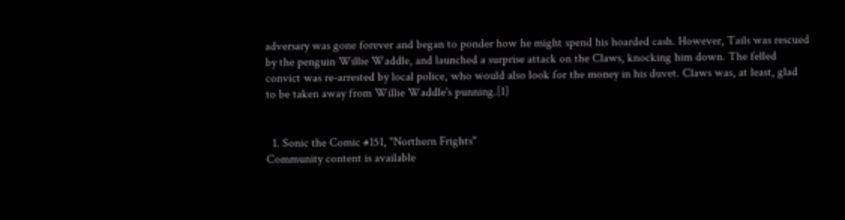adversary was gone forever and began to ponder how he might spend his hoarded cash. However, Tails was rescued by the penguin Willie Waddle, and launched a surprise attack on the Claws, knocking him down. The felled convict was re-arrested by local police, who would also look for the money in his duvet. Claws was, at least, glad to be taken away from Willie Waddle's punning.[1]


  1. Sonic the Comic #151, "Northern Frights"
Community content is available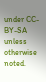under CC-BY-SA unless otherwise noted.